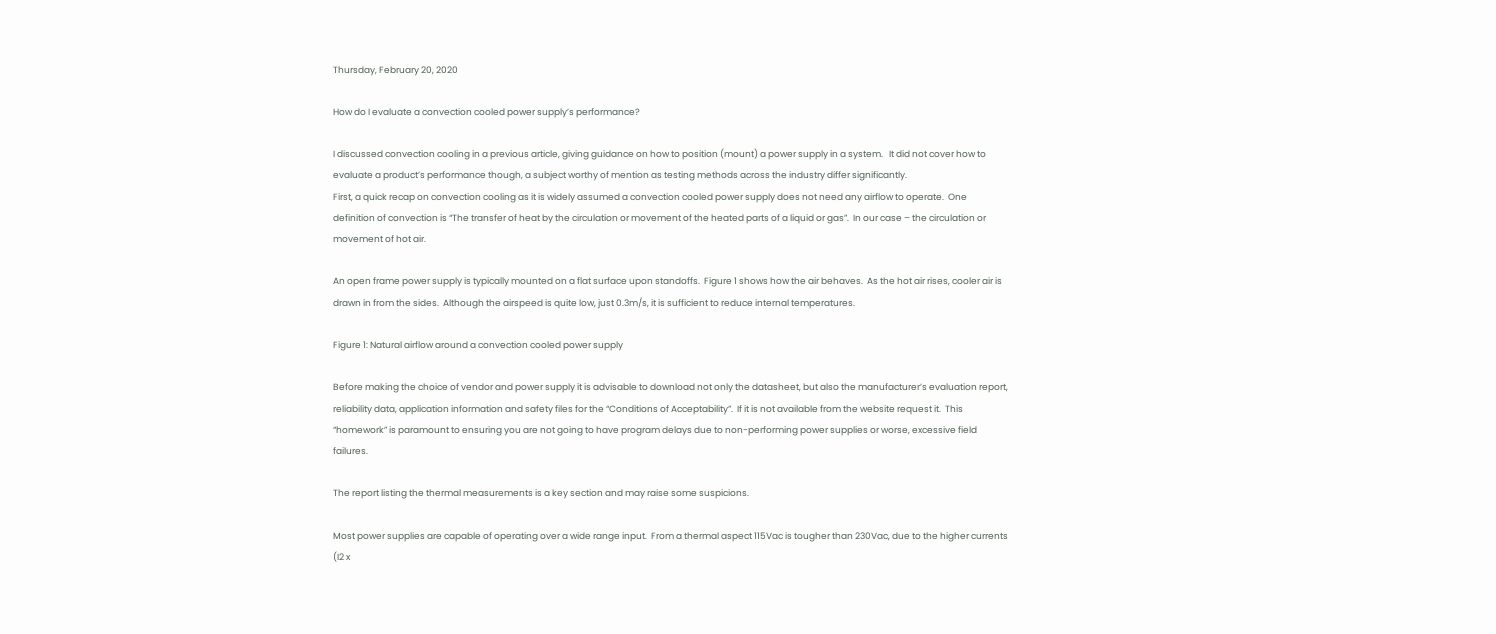Thursday, February 20, 2020

How do I evaluate a convection cooled power supply’s performance?

I discussed convection cooling in a previous article, giving guidance on how to position (mount) a power supply in a system.   It did not cover how to evaluate a product’s performance though, a subject worthy of mention as testing methods across the industry differ significantly.
First, a quick recap on convection cooling as it is widely assumed a convection cooled power supply does not need any airflow to operate.  One definition of convection is “The transfer of heat by the circulation or movement of the heated parts of a liquid or gas”.  In our case – the circulation or movement of hot air.

An open frame power supply is typically mounted on a flat surface upon standoffs.  Figure 1 shows how the air behaves.  As the hot air rises, cooler air is drawn in from the sides.  Although the airspeed is quite low, just 0.3m/s, it is sufficient to reduce internal temperatures.

Figure 1: Natural airflow around a convection cooled power supply

Before making the choice of vendor and power supply it is advisable to download not only the datasheet, but also the manufacturer’s evaluation report, reliability data, application information and safety files for the “Conditions of Acceptability”.  If it is not available from the website request it.  This “homework” is paramount to ensuring you are not going to have program delays due to non-performing power supplies or worse, excessive field failures.

The report listing the thermal measurements is a key section and may raise some suspicions.

Most power supplies are capable of operating over a wide range input.  From a thermal aspect 115Vac is tougher than 230Vac, due to the higher currents (I2 x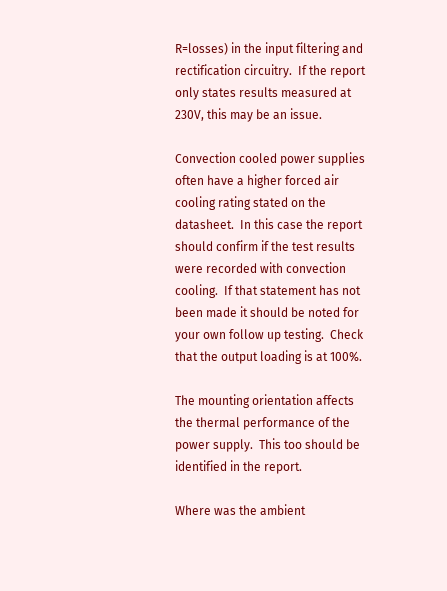R=losses) in the input filtering and rectification circuitry.  If the report only states results measured at 230V, this may be an issue.

Convection cooled power supplies often have a higher forced air cooling rating stated on the datasheet.  In this case the report should confirm if the test results were recorded with convection cooling.  If that statement has not been made it should be noted for your own follow up testing.  Check that the output loading is at 100%.

The mounting orientation affects the thermal performance of the power supply.  This too should be identified in the report.

Where was the ambient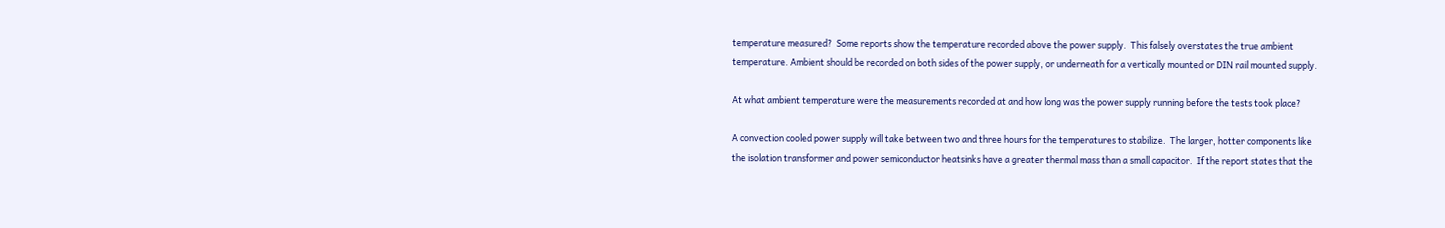temperature measured?  Some reports show the temperature recorded above the power supply.  This falsely overstates the true ambient temperature. Ambient should be recorded on both sides of the power supply, or underneath for a vertically mounted or DIN rail mounted supply.

At what ambient temperature were the measurements recorded at and how long was the power supply running before the tests took place?

A convection cooled power supply will take between two and three hours for the temperatures to stabilize.  The larger, hotter components like the isolation transformer and power semiconductor heatsinks have a greater thermal mass than a small capacitor.  If the report states that the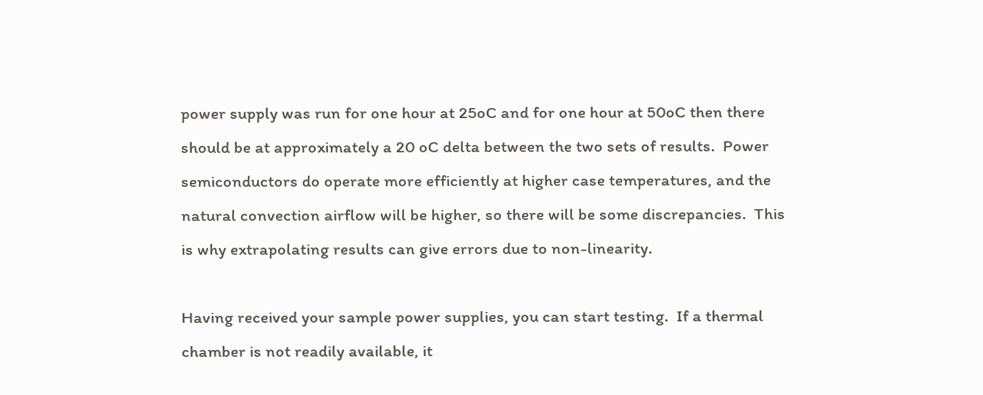power supply was run for one hour at 25oC and for one hour at 50oC then there should be at approximately a 20 oC delta between the two sets of results.  Power semiconductors do operate more efficiently at higher case temperatures, and the natural convection airflow will be higher, so there will be some discrepancies.  This is why extrapolating results can give errors due to non-linearity.

Having received your sample power supplies, you can start testing.  If a thermal chamber is not readily available, it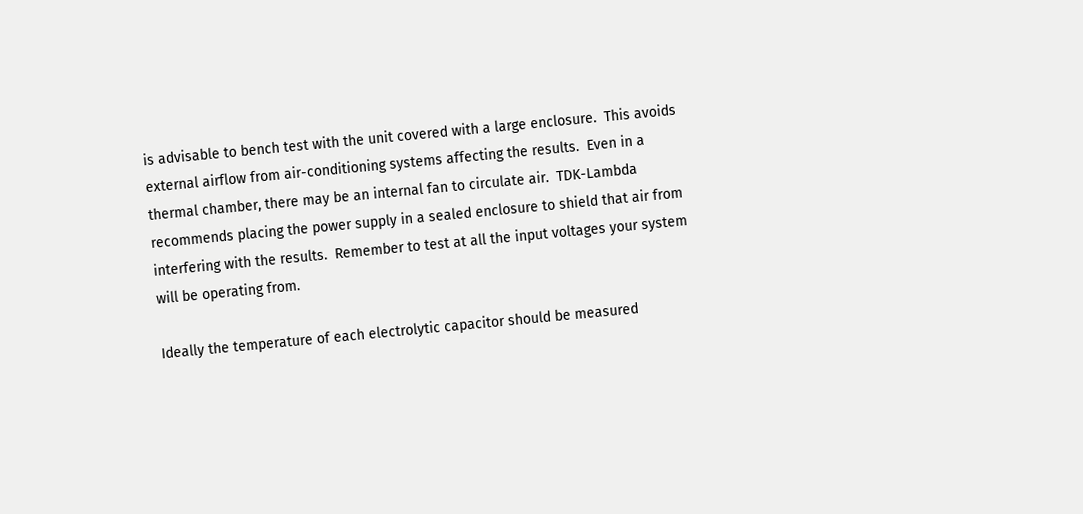is advisable to bench test with the unit covered with a large enclosure.  This avoids external airflow from air-conditioning systems affecting the results.  Even in a thermal chamber, there may be an internal fan to circulate air.  TDK-Lambda recommends placing the power supply in a sealed enclosure to shield that air from interfering with the results.  Remember to test at all the input voltages your system will be operating from.

Ideally the temperature of each electrolytic capacitor should be measured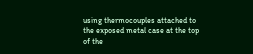using thermocouples attached to the exposed metal case at the top of the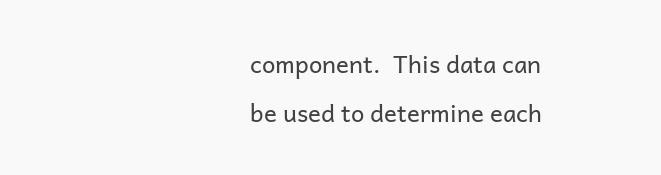component.  This data can be used to determine each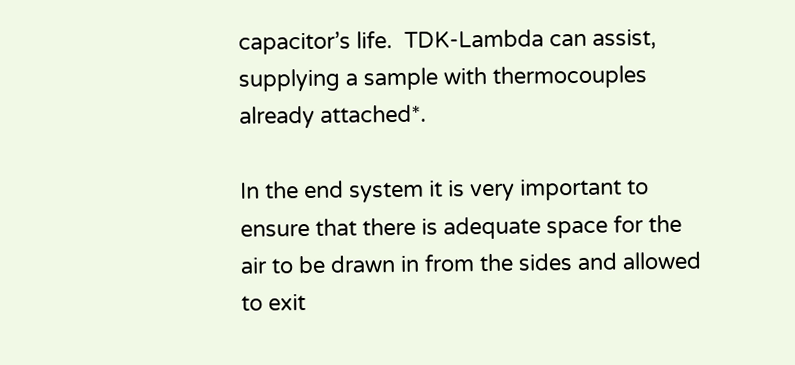capacitor’s life.  TDK-Lambda can assist, supplying a sample with thermocouples already attached*.

In the end system it is very important to ensure that there is adequate space for the air to be drawn in from the sides and allowed to exit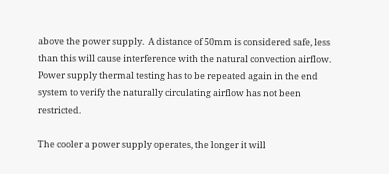above the power supply.  A distance of 50mm is considered safe, less than this will cause interference with the natural convection airflow.  Power supply thermal testing has to be repeated again in the end system to verify the naturally circulating airflow has not been restricted.

The cooler a power supply operates, the longer it will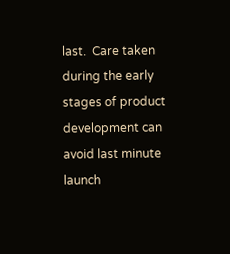last.  Care taken during the early stages of product development can avoid last minute launch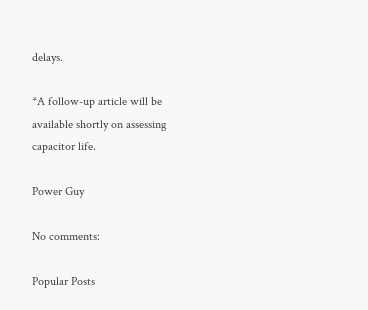delays.

*A follow-up article will be available shortly on assessing capacitor life.

Power Guy

No comments:

Popular Posts